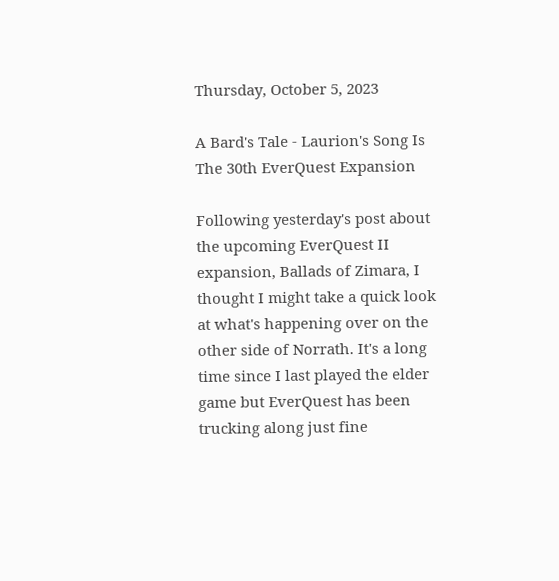Thursday, October 5, 2023

A Bard's Tale - Laurion's Song Is The 30th EverQuest Expansion

Following yesterday's post about the upcoming EverQuest II expansion, Ballads of Zimara, I thought I might take a quick look at what's happening over on the other side of Norrath. It's a long time since I last played the elder game but EverQuest has been trucking along just fine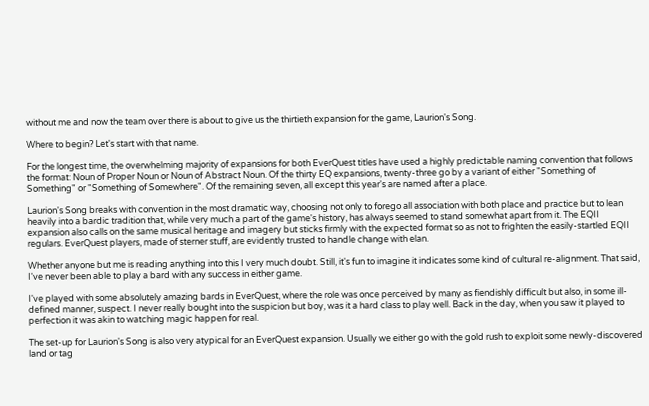without me and now the team over there is about to give us the thirtieth expansion for the game, Laurion's Song.

Where to begin? Let's start with that name.

For the longest time, the overwhelming majority of expansions for both EverQuest titles have used a highly predictable naming convention that follows the format: Noun of Proper Noun or Noun of Abstract Noun. Of the thirty EQ expansions, twenty-three go by a variant of either "Something of Something" or "Something of Somewhere". Of the remaining seven, all except this year's are named after a place.

Laurion's Song breaks with convention in the most dramatic way, choosing not only to forego all association with both place and practice but to lean heavily into a bardic tradition that, while very much a part of the game's history, has always seemed to stand somewhat apart from it. The EQII expansion also calls on the same musical heritage and imagery but sticks firmly with the expected format so as not to frighten the easily-startled EQII regulars. EverQuest players, made of sterner stuff, are evidently trusted to handle change with elan.

Whether anyone but me is reading anything into this I very much doubt. Still, it's fun to imagine it indicates some kind of cultural re-alignment. That said, I've never been able to play a bard with any success in either game.

I've played with some absolutely amazing bards in EverQuest, where the role was once perceived by many as fiendishly difficult but also, in some ill-defined manner, suspect. I never really bought into the suspicion but boy, was it a hard class to play well. Back in the day, when you saw it played to perfection it was akin to watching magic happen for real.

The set-up for Laurion's Song is also very atypical for an EverQuest expansion. Usually we either go with the gold rush to exploit some newly-discovered land or tag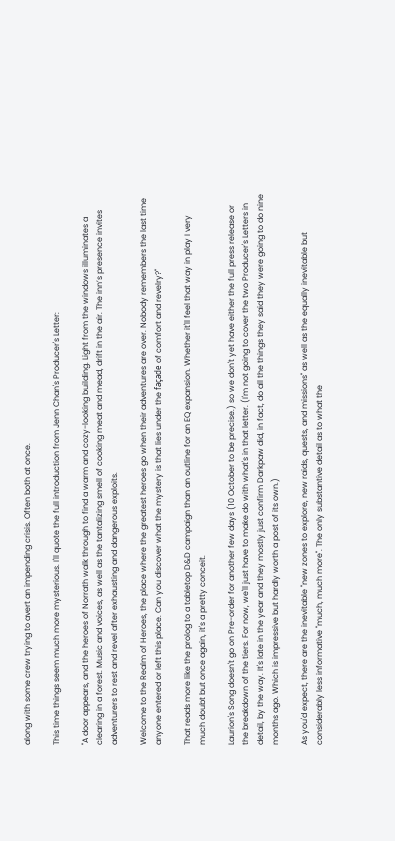along with some crew trying to avert an impending crisis. Often both at once.

This time things seem much more mysterious. I'll quote the full introduction from Jenn Chan's Producer's Letter:

"A door appears, and the heroes of Norrath walk through to find a warm and cozy-looking building. Light from the windows illuminates a clearing in a forest. Music and voices, as well as the tantalizing smell of cooking meat and mead, drift in the air. The inn’s presence invites adventurers to rest and revel after exhausting and dangerous exploits.

Welcome to the Realm of Heroes, the place where the greatest heroes go when their adventures are over. Nobody remembers the last time anyone entered or left this place. Can you discover what the mystery is that lies under the façade of comfort and revelry?"

That reads more like the prolog to a tabletop D&D campaign than an outline for an EQ expansion. Whether it'll feel that way in play I very much doubt but once again, it's a pretty conceit.

Laurion's Song doesn't go on Pre-order for another few days (10 October to be precise.) so we don't yet have either the full press release or the breakdown of the tiers. For now, we'll just have to make do with what's in that letter. (I'm not going to cover the two Producer's Letters in detail, by the way. It's late in the year and they mostly just confirm Darkpaw did, in fact, do all the things they said they were going to do nine months ago. Which is impressive but hardly worth a post of its own.)

As you'd expect, there are the inevitable "new zones to explore, new raids, quests, and missions" as well as the equally inevitable but considerably less informative "much, much more". The only substantive detail as to what the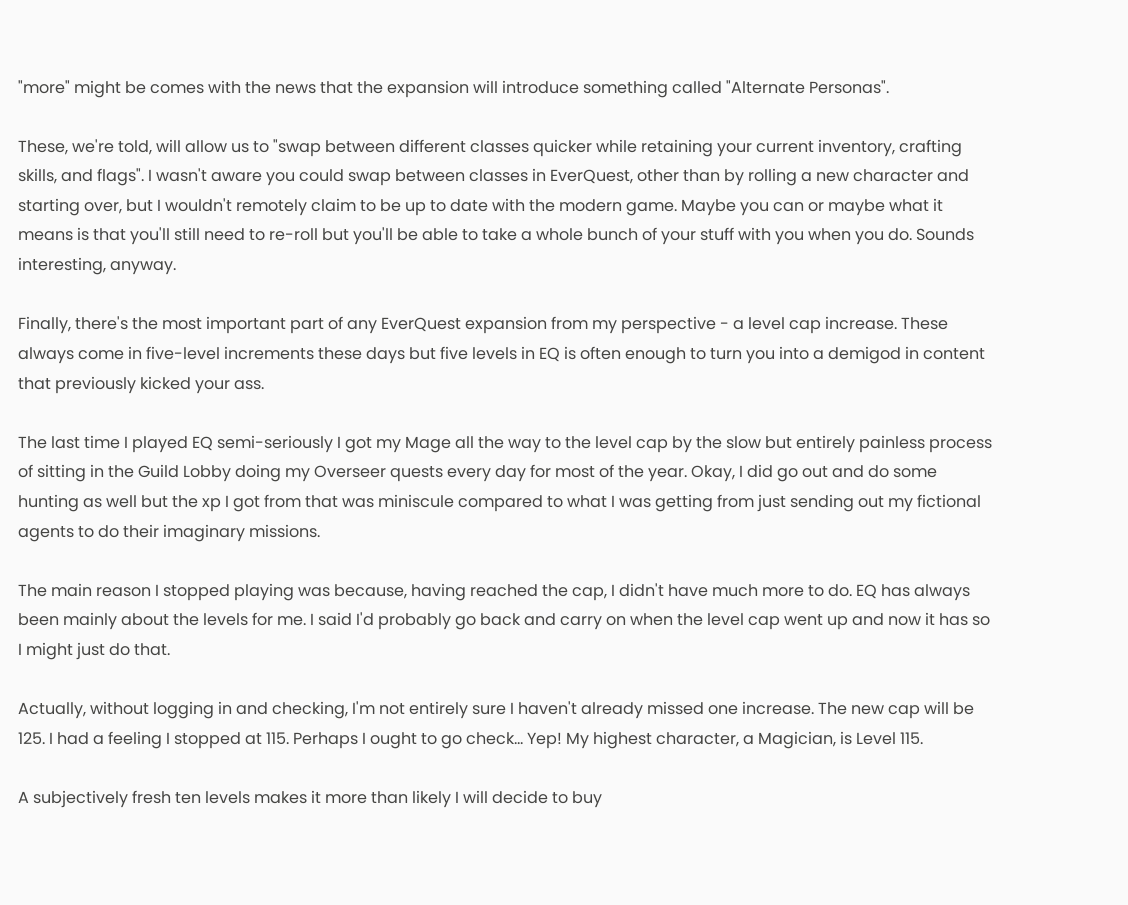"more" might be comes with the news that the expansion will introduce something called "Alternate Personas".

These, we're told, will allow us to "swap between different classes quicker while retaining your current inventory, crafting skills, and flags". I wasn't aware you could swap between classes in EverQuest, other than by rolling a new character and starting over, but I wouldn't remotely claim to be up to date with the modern game. Maybe you can or maybe what it means is that you'll still need to re-roll but you'll be able to take a whole bunch of your stuff with you when you do. Sounds interesting, anyway.

Finally, there's the most important part of any EverQuest expansion from my perspective - a level cap increase. These always come in five-level increments these days but five levels in EQ is often enough to turn you into a demigod in content that previously kicked your ass.

The last time I played EQ semi-seriously I got my Mage all the way to the level cap by the slow but entirely painless process of sitting in the Guild Lobby doing my Overseer quests every day for most of the year. Okay, I did go out and do some hunting as well but the xp I got from that was miniscule compared to what I was getting from just sending out my fictional agents to do their imaginary missions.

The main reason I stopped playing was because, having reached the cap, I didn't have much more to do. EQ has always been mainly about the levels for me. I said I'd probably go back and carry on when the level cap went up and now it has so I might just do that.

Actually, without logging in and checking, I'm not entirely sure I haven't already missed one increase. The new cap will be 125. I had a feeling I stopped at 115. Perhaps I ought to go check... Yep! My highest character, a Magician, is Level 115.

A subjectively fresh ten levels makes it more than likely I will decide to buy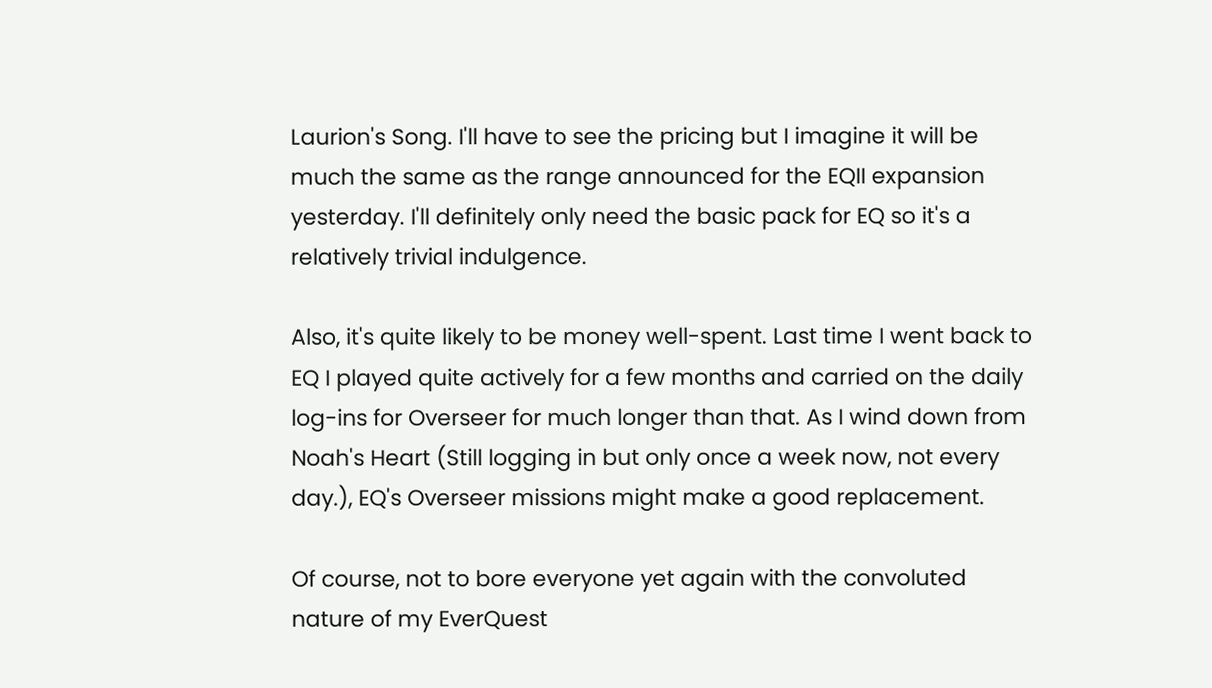Laurion's Song. I'll have to see the pricing but I imagine it will be much the same as the range announced for the EQII expansion yesterday. I'll definitely only need the basic pack for EQ so it's a relatively trivial indulgence.

Also, it's quite likely to be money well-spent. Last time I went back to EQ I played quite actively for a few months and carried on the daily log-ins for Overseer for much longer than that. As I wind down from Noah's Heart (Still logging in but only once a week now, not every day.), EQ's Overseer missions might make a good replacement.

Of course, not to bore everyone yet again with the convoluted nature of my EverQuest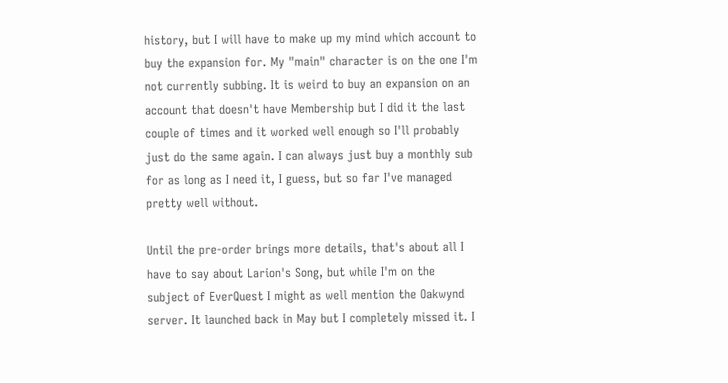history, but I will have to make up my mind which account to buy the expansion for. My "main" character is on the one I'm not currently subbing. It is weird to buy an expansion on an account that doesn't have Membership but I did it the last couple of times and it worked well enough so I'll probably just do the same again. I can always just buy a monthly sub for as long as I need it, I guess, but so far I've managed pretty well without.

Until the pre-order brings more details, that's about all I have to say about Larion's Song, but while I'm on the subject of EverQuest I might as well mention the Oakwynd server. It launched back in May but I completely missed it. I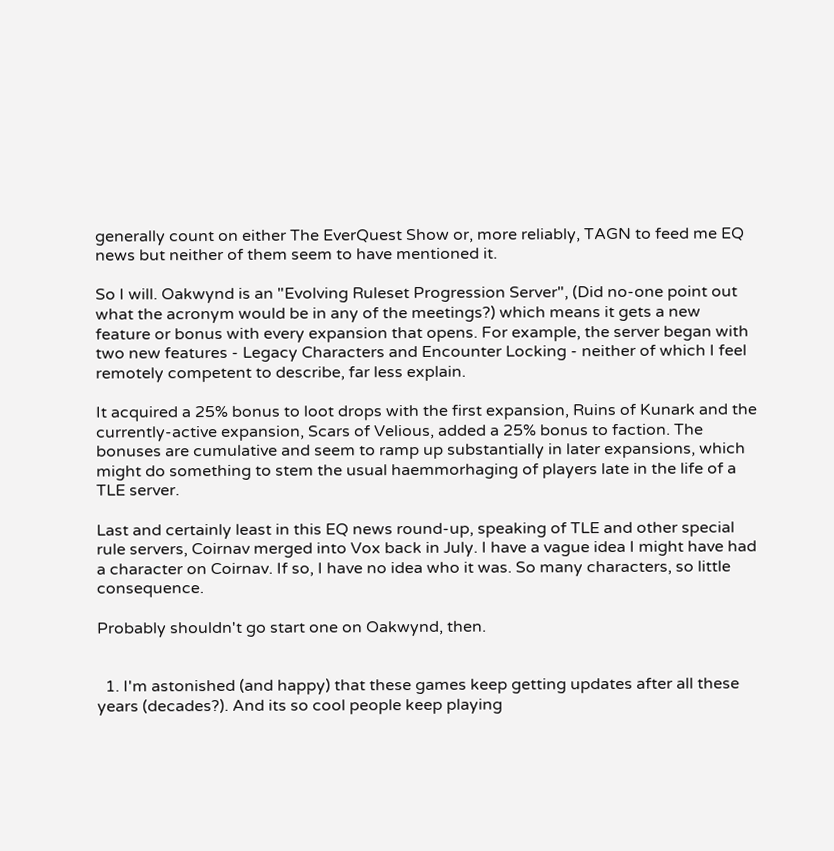generally count on either The EverQuest Show or, more reliably, TAGN to feed me EQ news but neither of them seem to have mentioned it.

So I will. Oakwynd is an "Evolving Ruleset Progression Server", (Did no-one point out what the acronym would be in any of the meetings?) which means it gets a new feature or bonus with every expansion that opens. For example, the server began with two new features - Legacy Characters and Encounter Locking - neither of which I feel remotely competent to describe, far less explain.

It acquired a 25% bonus to loot drops with the first expansion, Ruins of Kunark and the currently-active expansion, Scars of Velious, added a 25% bonus to faction. The bonuses are cumulative and seem to ramp up substantially in later expansions, which might do something to stem the usual haemmorhaging of players late in the life of a TLE server.

Last and certainly least in this EQ news round-up, speaking of TLE and other special rule servers, Coirnav merged into Vox back in July. I have a vague idea I might have had a character on Coirnav. If so, I have no idea who it was. So many characters, so little consequence.

Probably shouldn't go start one on Oakwynd, then.


  1. I'm astonished (and happy) that these games keep getting updates after all these years (decades?). And its so cool people keep playing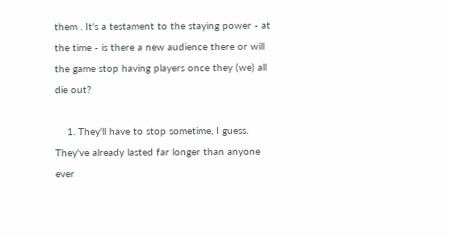them . It's a testament to the staying power - at the time - is there a new audience there or will the game stop having players once they (we) all die out?

    1. They'll have to stop sometime, I guess. They've already lasted far longer than anyone ever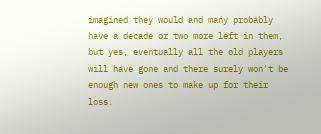imagined they would and many probably have a decade or two more left in them, but yes, eventually all the old players will have gone and there surely won't be enough new ones to make up for their loss.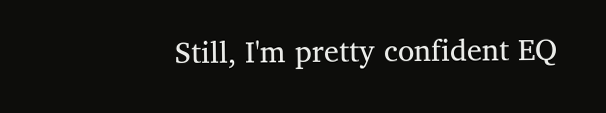Still, I'm pretty confident EQ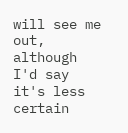will see me out, although I'd say it's less certain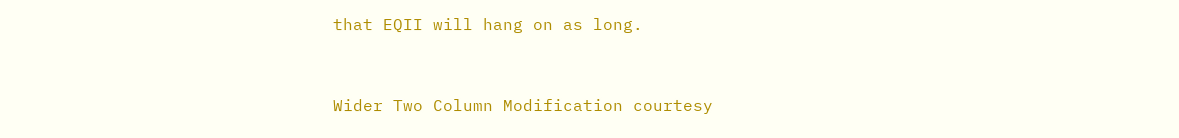that EQII will hang on as long.


Wider Two Column Modification courtesy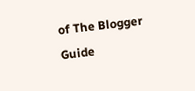of The Blogger Guide